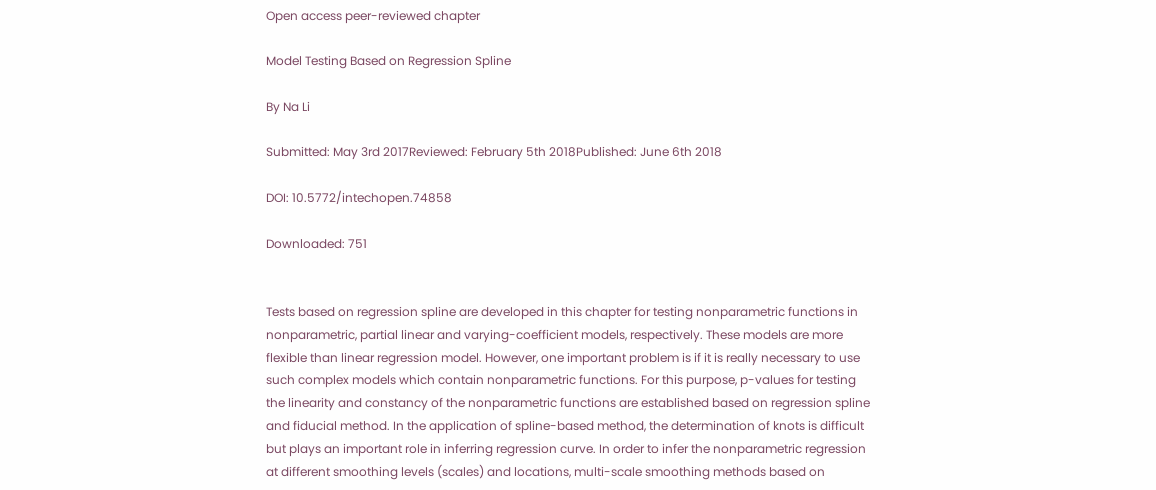Open access peer-reviewed chapter

Model Testing Based on Regression Spline

By Na Li

Submitted: May 3rd 2017Reviewed: February 5th 2018Published: June 6th 2018

DOI: 10.5772/intechopen.74858

Downloaded: 751


Tests based on regression spline are developed in this chapter for testing nonparametric functions in nonparametric, partial linear and varying-coefficient models, respectively. These models are more flexible than linear regression model. However, one important problem is if it is really necessary to use such complex models which contain nonparametric functions. For this purpose, p-values for testing the linearity and constancy of the nonparametric functions are established based on regression spline and fiducial method. In the application of spline-based method, the determination of knots is difficult but plays an important role in inferring regression curve. In order to infer the nonparametric regression at different smoothing levels (scales) and locations, multi-scale smoothing methods based on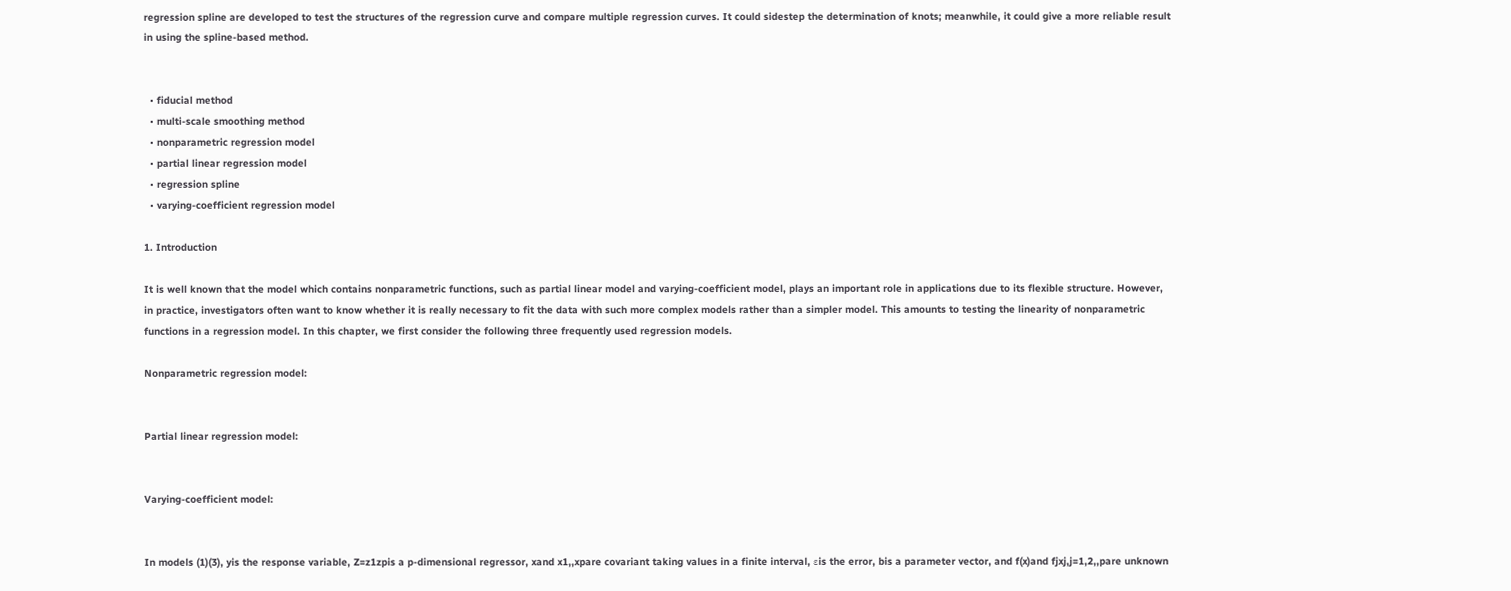regression spline are developed to test the structures of the regression curve and compare multiple regression curves. It could sidestep the determination of knots; meanwhile, it could give a more reliable result in using the spline-based method.


  • fiducial method
  • multi-scale smoothing method
  • nonparametric regression model
  • partial linear regression model
  • regression spline
  • varying-coefficient regression model

1. Introduction

It is well known that the model which contains nonparametric functions, such as partial linear model and varying-coefficient model, plays an important role in applications due to its flexible structure. However, in practice, investigators often want to know whether it is really necessary to fit the data with such more complex models rather than a simpler model. This amounts to testing the linearity of nonparametric functions in a regression model. In this chapter, we first consider the following three frequently used regression models.

Nonparametric regression model:


Partial linear regression model:


Varying-coefficient model:


In models (1)(3), yis the response variable, Z=z1zpis a p-dimensional regressor, xand x1,,xpare covariant taking values in a finite interval, εis the error, bis a parameter vector, and f(x)and fjxj,j=1,2,,pare unknown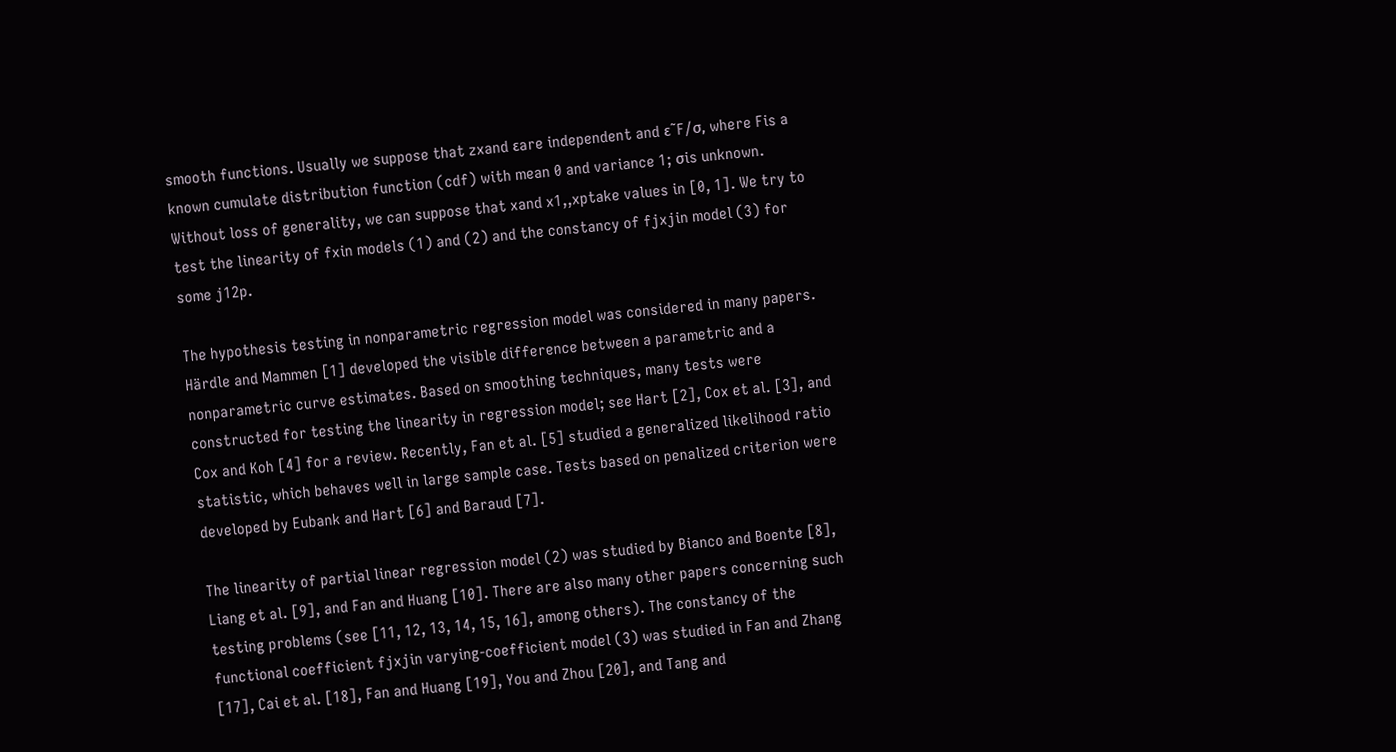smooth functions. Usually we suppose that zxand εare independent and ε˜F/σ, where Fis a known cumulate distribution function (cdf) with mean 0 and variance 1; σis unknown. Without loss of generality, we can suppose that xand x1,,xptake values in [0, 1]. We try to test the linearity of fxin models (1) and (2) and the constancy of fjxjin model (3) for some j12p.

The hypothesis testing in nonparametric regression model was considered in many papers. Härdle and Mammen [1] developed the visible difference between a parametric and a nonparametric curve estimates. Based on smoothing techniques, many tests were constructed for testing the linearity in regression model; see Hart [2], Cox et al. [3], and Cox and Koh [4] for a review. Recently, Fan et al. [5] studied a generalized likelihood ratio statistic, which behaves well in large sample case. Tests based on penalized criterion were developed by Eubank and Hart [6] and Baraud [7].

The linearity of partial linear regression model (2) was studied by Bianco and Boente [8], Liang et al. [9], and Fan and Huang [10]. There are also many other papers concerning such testing problems (see [11, 12, 13, 14, 15, 16], among others). The constancy of the functional coefficient fjxjin varying-coefficient model (3) was studied in Fan and Zhang [17], Cai et al. [18], Fan and Huang [19], You and Zhou [20], and Tang and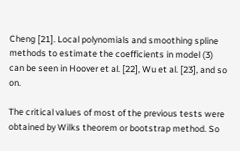Cheng [21]. Local polynomials and smoothing spline methods to estimate the coefficients in model (3) can be seen in Hoover et al. [22], Wu et al. [23], and so on.

The critical values of most of the previous tests were obtained by Wilks theorem or bootstrap method. So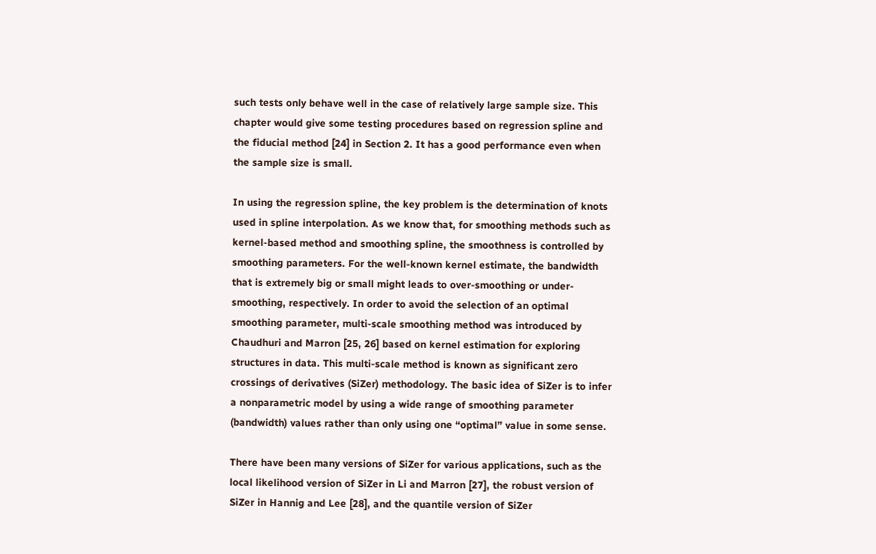such tests only behave well in the case of relatively large sample size. This chapter would give some testing procedures based on regression spline and the fiducial method [24] in Section 2. It has a good performance even when the sample size is small.

In using the regression spline, the key problem is the determination of knots used in spline interpolation. As we know that, for smoothing methods such as kernel-based method and smoothing spline, the smoothness is controlled by smoothing parameters. For the well-known kernel estimate, the bandwidth that is extremely big or small might leads to over-smoothing or under-smoothing, respectively. In order to avoid the selection of an optimal smoothing parameter, multi-scale smoothing method was introduced by Chaudhuri and Marron [25, 26] based on kernel estimation for exploring structures in data. This multi-scale method is known as significant zero crossings of derivatives (SiZer) methodology. The basic idea of SiZer is to infer a nonparametric model by using a wide range of smoothing parameter (bandwidth) values rather than only using one “optimal” value in some sense.

There have been many versions of SiZer for various applications, such as the local likelihood version of SiZer in Li and Marron [27], the robust version of SiZer in Hannig and Lee [28], and the quantile version of SiZer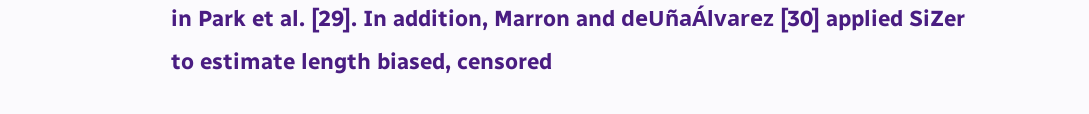in Park et al. [29]. In addition, Marron and deUñaÁlvarez [30] applied SiZer to estimate length biased, censored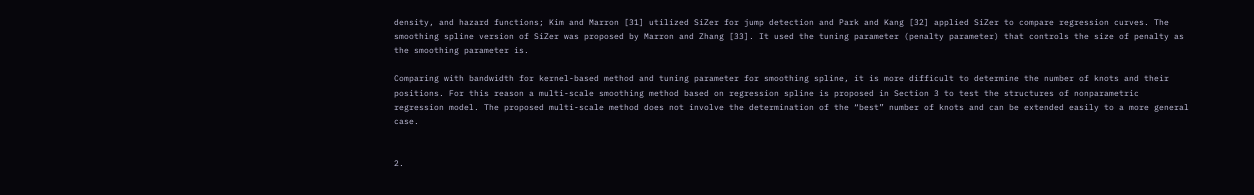density, and hazard functions; Kim and Marron [31] utilized SiZer for jump detection and Park and Kang [32] applied SiZer to compare regression curves. The smoothing spline version of SiZer was proposed by Marron and Zhang [33]. It used the tuning parameter (penalty parameter) that controls the size of penalty as the smoothing parameter is.

Comparing with bandwidth for kernel-based method and tuning parameter for smoothing spline, it is more difficult to determine the number of knots and their positions. For this reason a multi-scale smoothing method based on regression spline is proposed in Section 3 to test the structures of nonparametric regression model. The proposed multi-scale method does not involve the determination of the “best” number of knots and can be extended easily to a more general case.


2.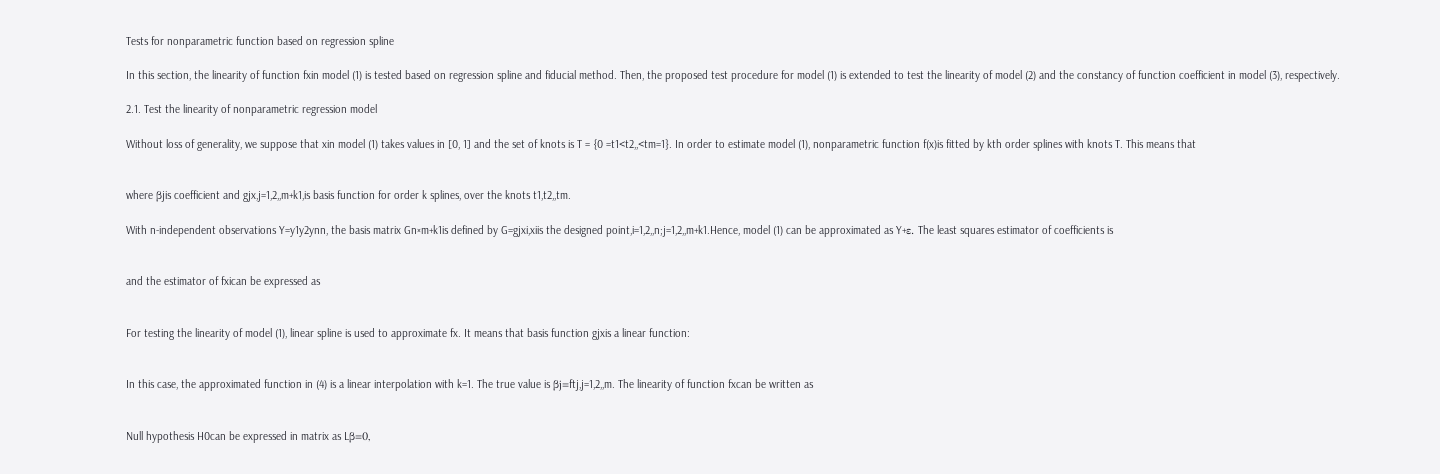Tests for nonparametric function based on regression spline

In this section, the linearity of function fxin model (1) is tested based on regression spline and fiducial method. Then, the proposed test procedure for model (1) is extended to test the linearity of model (2) and the constancy of function coefficient in model (3), respectively.

2.1. Test the linearity of nonparametric regression model

Without loss of generality, we suppose that xin model (1) takes values in [0, 1] and the set of knots is T = {0 =t1<t2,,<tm=1}. In order to estimate model (1), nonparametric function f(x)is fitted by kth order splines with knots T. This means that


where βjis coefficient and gjx,j=1,2,,m+k1,is basis function for order k splines, over the knots t1,t2,,tm.

With n-independent observations Y=y1y2ynn, the basis matrix Gn×m+k1is defined by G=gjxi,xiis the designed point,i=1,2,,n;j=1,2,,m+k1.Hence, model (1) can be approximated as Y+ε. The least squares estimator of coefficients is


and the estimator of fxican be expressed as


For testing the linearity of model (1), linear spline is used to approximate fx. It means that basis function gjxis a linear function:


In this case, the approximated function in (4) is a linear interpolation with k=1. The true value is βj=ftj,j=1,2,,m. The linearity of function fxcan be written as


Null hypothesis H0can be expressed in matrix as Lβ=0,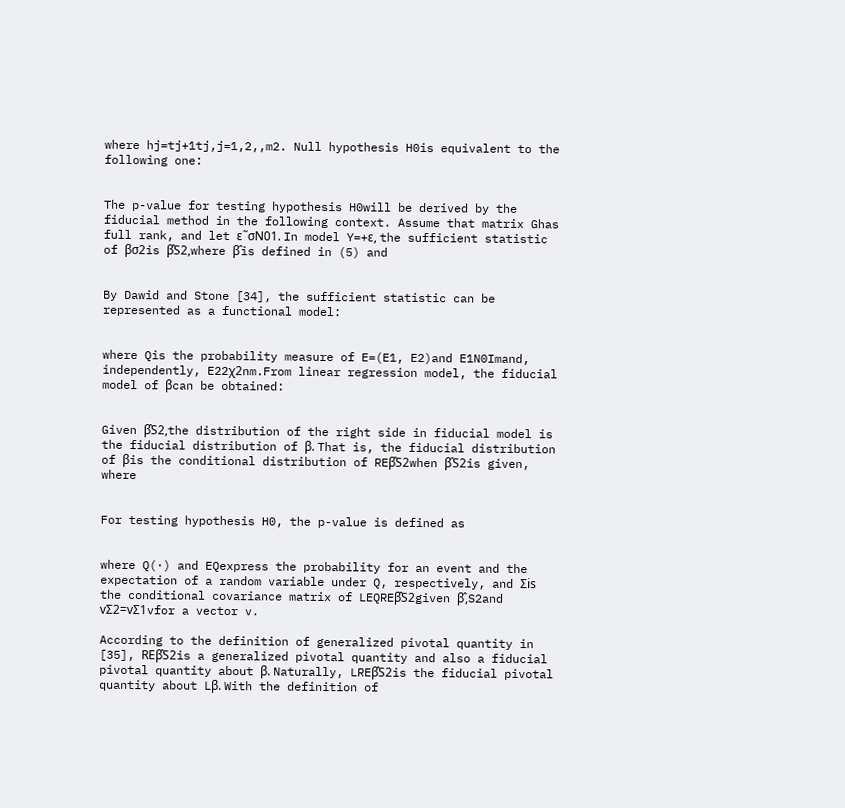where hj=tj+1tj,j=1,2,,m2. Null hypothesis H0is equivalent to the following one:


The p-value for testing hypothesis H0will be derived by the fiducial method in the following context. Assume that matrix Ghas full rank, and let ε˜σN01. In model Y=+ε, the sufficient statistic of βσ2is β̂S2,where β̂is defined in (5) and


By Dawid and Stone [34], the sufficient statistic can be represented as a functional model:


where Qis the probability measure of E=(E1, E2)and E1N0Imand, independently, E22χ2nm.From linear regression model, the fiducial model of βcan be obtained:


Given β̂S2,the distribution of the right side in fiducial model is the fiducial distribution of β. That is, the fiducial distribution of βis the conditional distribution of REβ̂S2when β̂S2is given, where


For testing hypothesis H0, the p-value is defined as


where Q(·) and EQexpress the probability for an event and the expectation of a random variable under Q, respectively, and Σis the conditional covariance matrix of LEQREβ̂S2given β̂,S2and vΣ2=vΣ1vfor a vector v.

According to the definition of generalized pivotal quantity in [35], REβ̂S2is a generalized pivotal quantity and also a fiducial pivotal quantity about β. Naturally, LREβ̂S2is the fiducial pivotal quantity about Lβ. With the definition of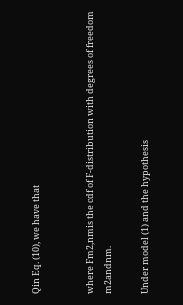Qin Eq. (10), we have that


where Fm2,nmis the cdf of F-distribution with degrees of freedom m2andnm.

Under model (1) and the hypothesis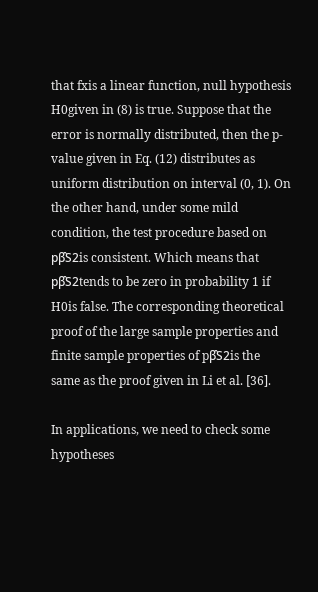that fxis a linear function, null hypothesis H0given in (8) is true. Suppose that the error is normally distributed, then the p-value given in Eq. (12) distributes as uniform distribution on interval (0, 1). On the other hand, under some mild condition, the test procedure based on pβ̂S2is consistent. Which means that pβ̂S2tends to be zero in probability 1 if H0is false. The corresponding theoretical proof of the large sample properties and finite sample properties of pβ̂S2is the same as the proof given in Li et al. [36].

In applications, we need to check some hypotheses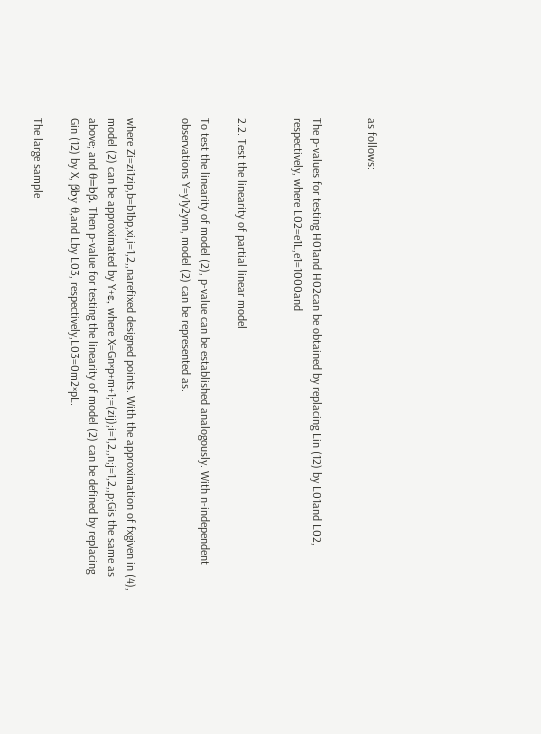as follows:


The p-values for testing H01and H02can be obtained by replacing Lin (12) by L01and L02, respectively, where L02=e1L,e1=1000and


2.2. Test the linearity of partial linear model

To test the linearity of model (2), p-value can be established analogously. With n-independent observations Y=y1y2ynn, model (2) can be represented as.


where Zi=zi1zip,b=b1bp,xi,i=1,2,,narefixed designed points. With the approximation of fxgiven in (4), model (2) can be approximated by Y+ε, where X=Gn×p+m+1;=(zij);i=1,2,,n;j=1,2,,p;Gis the same as above; and θ=bβ. Then p-value for testing the linearity of model (2) can be defined by replacing Gin (12) by X, βby θ,and Lby L03, respectively,L03=0m2×pL.

The large sample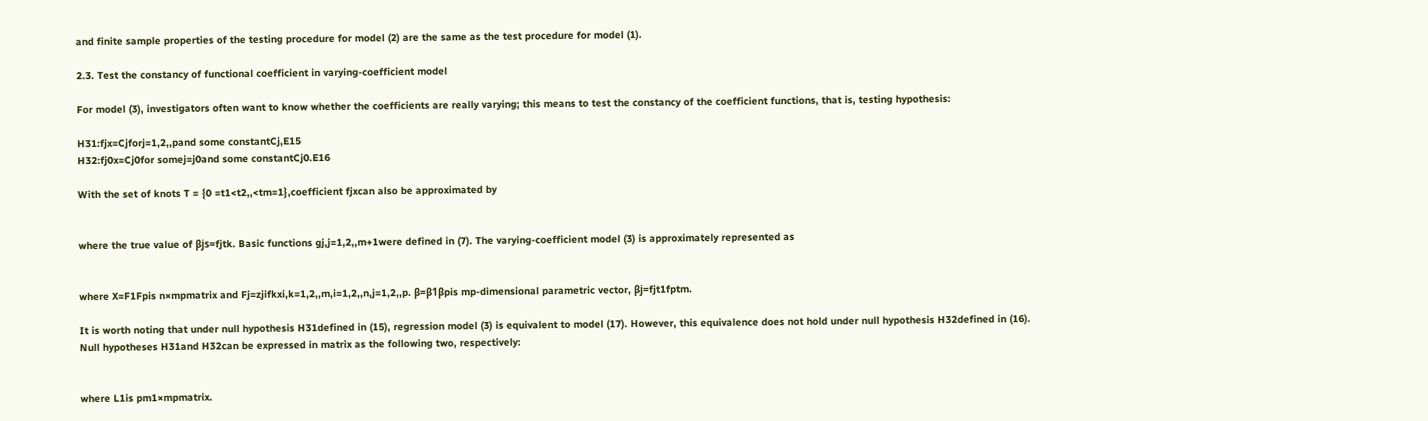and finite sample properties of the testing procedure for model (2) are the same as the test procedure for model (1).

2.3. Test the constancy of functional coefficient in varying-coefficient model

For model (3), investigators often want to know whether the coefficients are really varying; this means to test the constancy of the coefficient functions, that is, testing hypothesis:

H31:fjx=Cjforj=1,2,,pand some constantCj,E15
H32:fj0x=Cj0for somej=j0and some constantCj0.E16

With the set of knots T = {0 =t1<t2,,<tm=1},coefficient fjxcan also be approximated by


where the true value of βjs=fjtk. Basic functions gj,j=1,2,,m+1were defined in (7). The varying-coefficient model (3) is approximately represented as


where X=F1Fpis n×mpmatrix and Fj=zjifkxi,k=1,2,,m,i=1,2,,n,j=1,2,,p. β=β1βpis mp-dimensional parametric vector, βj=fjt1fptm.

It is worth noting that under null hypothesis H31defined in (15), regression model (3) is equivalent to model (17). However, this equivalence does not hold under null hypothesis H32defined in (16). Null hypotheses H31and H32can be expressed in matrix as the following two, respectively:


where L1is pm1×mpmatrix.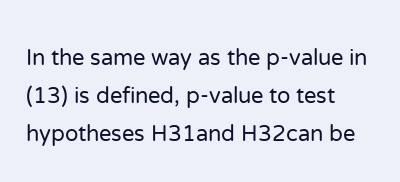In the same way as the p-value in (13) is defined, p-value to test hypotheses H31and H32can be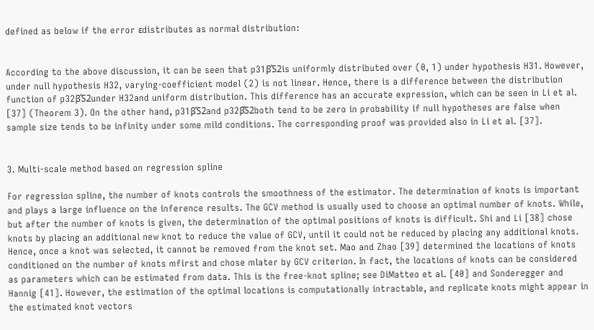defined as below if the error εdistributes as normal distribution:


According to the above discussion, it can be seen that p31β̂S2is uniformly distributed over (0, 1) under hypothesis H31. However, under null hypothesis H32, varying-coefficient model (2) is not linear. Hence, there is a difference between the distribution function of p32β̂S2under H32and uniform distribution. This difference has an accurate expression, which can be seen in Li et al. [37] (Theorem 3). On the other hand, p31β̂S2and p32β̂S2both tend to be zero in probability if null hypotheses are false when sample size tends to be infinity under some mild conditions. The corresponding proof was provided also in Li et al. [37].


3. Multi-scale method based on regression spline

For regression spline, the number of knots controls the smoothness of the estimator. The determination of knots is important and plays a large influence on the inference results. The GCV method is usually used to choose an optimal number of knots. While, but after the number of knots is given, the determination of the optimal positions of knots is difficult. Shi and Li [38] chose knots by placing an additional new knot to reduce the value of GCV, until it could not be reduced by placing any additional knots. Hence, once a knot was selected, it cannot be removed from the knot set. Mao and Zhao [39] determined the locations of knots conditioned on the number of knots mfirst and chose mlater by GCV criterion. In fact, the locations of knots can be considered as parameters which can be estimated from data. This is the free-knot spline; see DiMatteo et al. [40] and Sonderegger and Hannig [41]. However, the estimation of the optimal locations is computationally intractable, and replicate knots might appear in the estimated knot vectors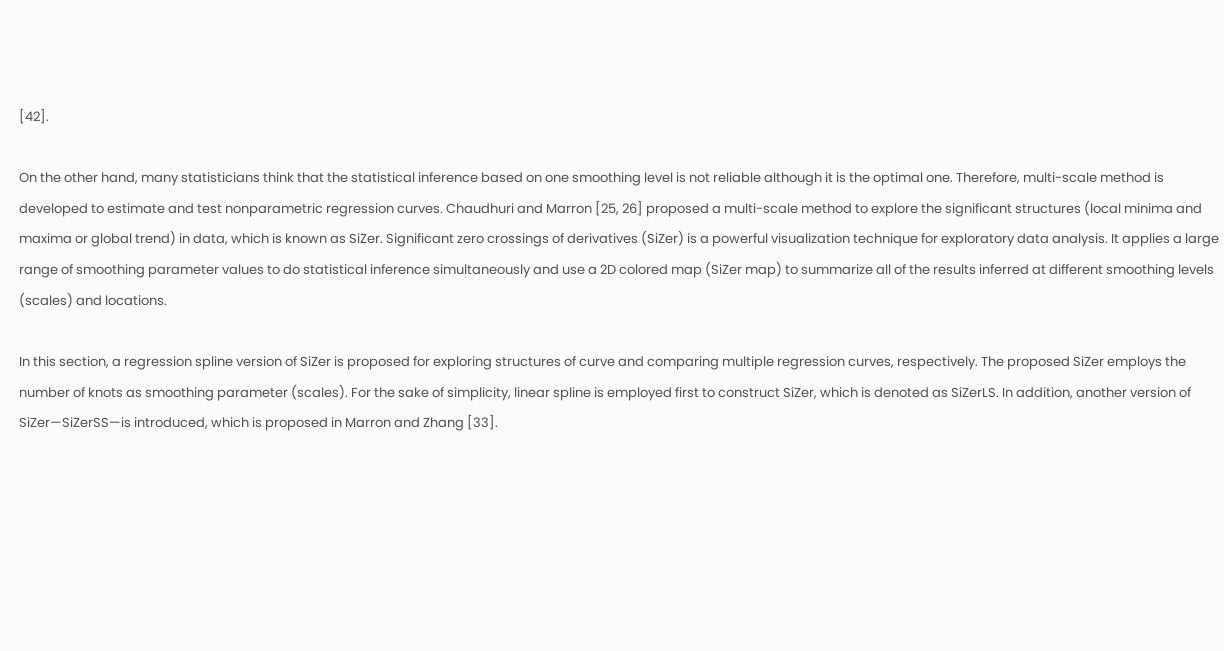[42].

On the other hand, many statisticians think that the statistical inference based on one smoothing level is not reliable although it is the optimal one. Therefore, multi-scale method is developed to estimate and test nonparametric regression curves. Chaudhuri and Marron [25, 26] proposed a multi-scale method to explore the significant structures (local minima and maxima or global trend) in data, which is known as SiZer. Significant zero crossings of derivatives (SiZer) is a powerful visualization technique for exploratory data analysis. It applies a large range of smoothing parameter values to do statistical inference simultaneously and use a 2D colored map (SiZer map) to summarize all of the results inferred at different smoothing levels (scales) and locations.

In this section, a regression spline version of SiZer is proposed for exploring structures of curve and comparing multiple regression curves, respectively. The proposed SiZer employs the number of knots as smoothing parameter (scales). For the sake of simplicity, linear spline is employed first to construct SiZer, which is denoted as SiZerLS. In addition, another version of SiZer—SiZerSS—is introduced, which is proposed in Marron and Zhang [33].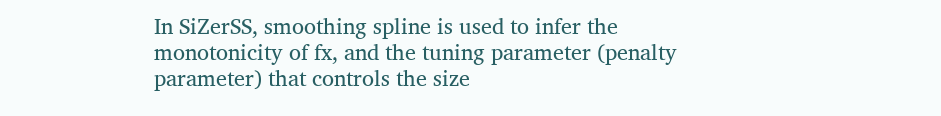In SiZerSS, smoothing spline is used to infer the monotonicity of fx, and the tuning parameter (penalty parameter) that controls the size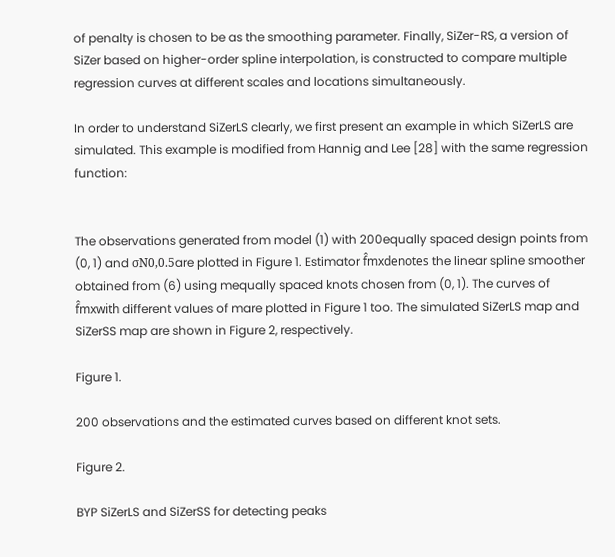of penalty is chosen to be as the smoothing parameter. Finally, SiZer-RS, a version of SiZer based on higher-order spline interpolation, is constructed to compare multiple regression curves at different scales and locations simultaneously.

In order to understand SiZerLS clearly, we first present an example in which SiZerLS are simulated. This example is modified from Hannig and Lee [28] with the same regression function:


The observations generated from model (1) with 200equally spaced design points from (0, 1) and σN0,0.5are plotted in Figure 1. Estimator f̂mxdenotes the linear spline smoother obtained from (6) using mequally spaced knots chosen from (0, 1). The curves of f̂mxwith different values of mare plotted in Figure 1 too. The simulated SiZerLS map and SiZerSS map are shown in Figure 2, respectively.

Figure 1.

200 observations and the estimated curves based on different knot sets.

Figure 2.

BYP SiZerLS and SiZerSS for detecting peaks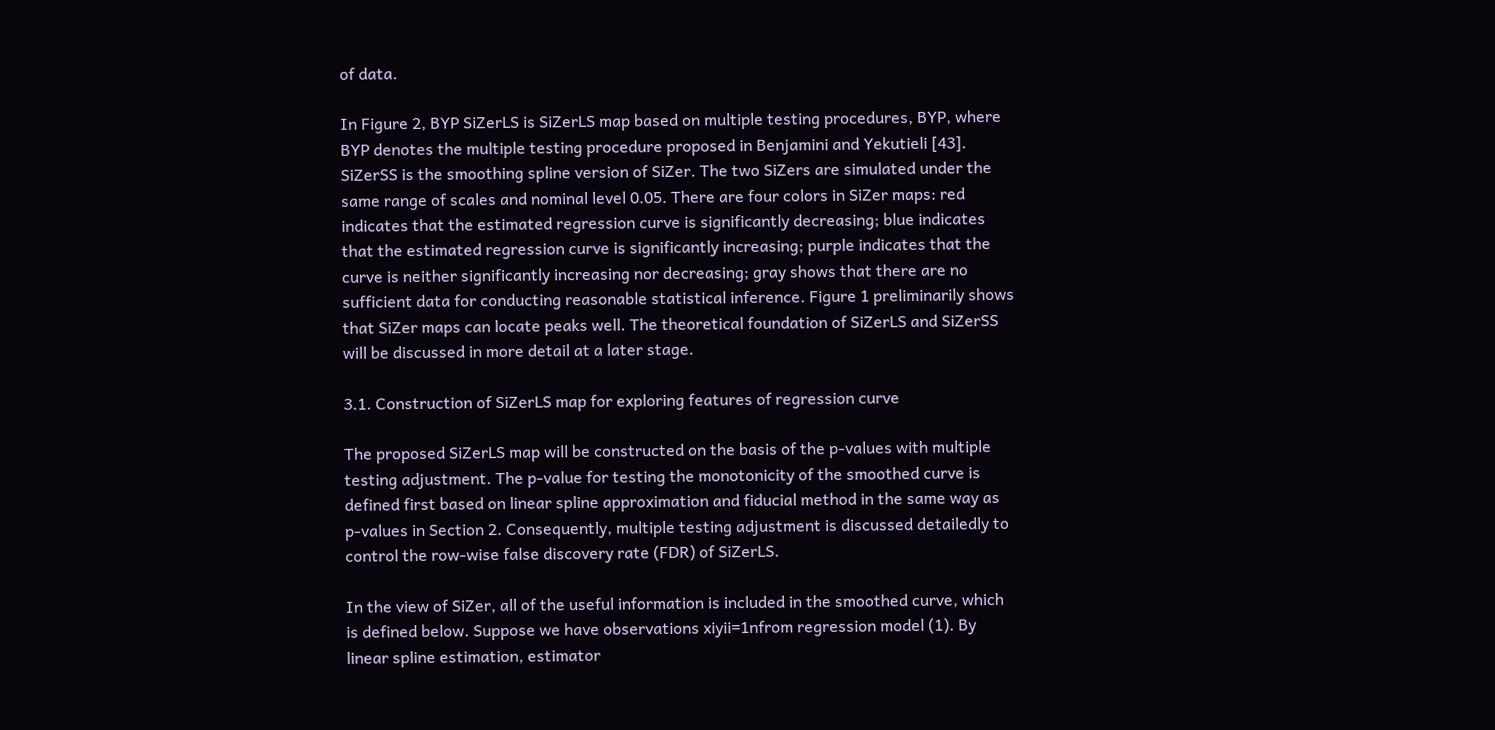of data.

In Figure 2, BYP SiZerLS is SiZerLS map based on multiple testing procedures, BYP, where BYP denotes the multiple testing procedure proposed in Benjamini and Yekutieli [43]. SiZerSS is the smoothing spline version of SiZer. The two SiZers are simulated under the same range of scales and nominal level 0.05. There are four colors in SiZer maps: red indicates that the estimated regression curve is significantly decreasing; blue indicates that the estimated regression curve is significantly increasing; purple indicates that the curve is neither significantly increasing nor decreasing; gray shows that there are no sufficient data for conducting reasonable statistical inference. Figure 1 preliminarily shows that SiZer maps can locate peaks well. The theoretical foundation of SiZerLS and SiZerSS will be discussed in more detail at a later stage.

3.1. Construction of SiZerLS map for exploring features of regression curve

The proposed SiZerLS map will be constructed on the basis of the p-values with multiple testing adjustment. The p-value for testing the monotonicity of the smoothed curve is defined first based on linear spline approximation and fiducial method in the same way as p-values in Section 2. Consequently, multiple testing adjustment is discussed detailedly to control the row-wise false discovery rate (FDR) of SiZerLS.

In the view of SiZer, all of the useful information is included in the smoothed curve, which is defined below. Suppose we have observations xiyii=1nfrom regression model (1). By linear spline estimation, estimator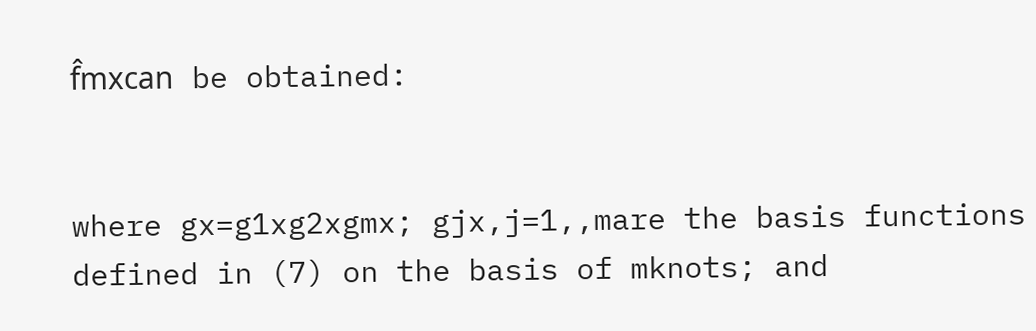f̂mxcan be obtained:


where gx=g1xg2xgmx; gjx,j=1,,mare the basis functions defined in (7) on the basis of mknots; and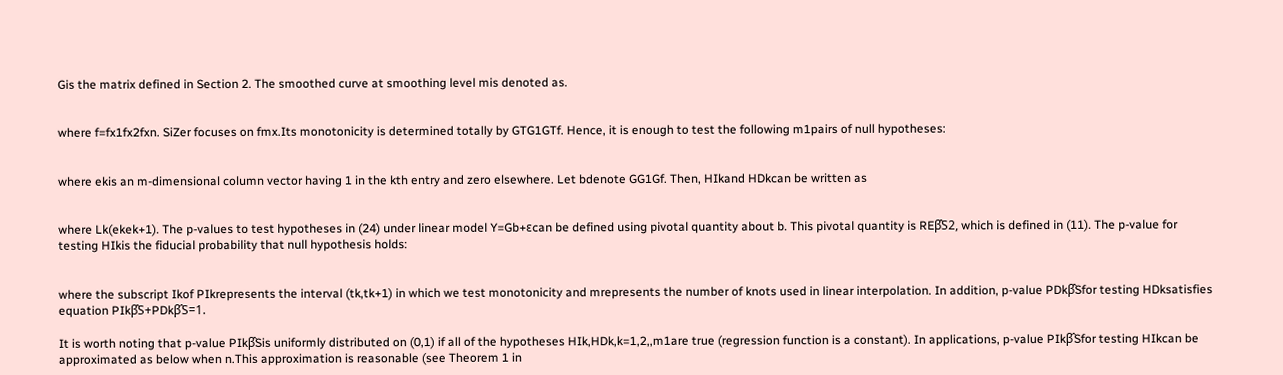Gis the matrix defined in Section 2. The smoothed curve at smoothing level mis denoted as.


where f=fx1fx2fxn. SiZer focuses on fmx.Its monotonicity is determined totally by GTG1GTf. Hence, it is enough to test the following m1pairs of null hypotheses:


where ekis an m-dimensional column vector having 1 in the kth entry and zero elsewhere. Let bdenote GG1Gf. Then, HIkand HDkcan be written as


where Lk(ekek+1). The p-values to test hypotheses in (24) under linear model Y=Gb+εcan be defined using pivotal quantity about b. This pivotal quantity is REβ̂S2, which is defined in (11). The p-value for testing HIkis the fiducial probability that null hypothesis holds:


where the subscript Ikof PIkrepresents the interval (tk,tk+1) in which we test monotonicity and mrepresents the number of knots used in linear interpolation. In addition, p-value PDkβ̂Sfor testing HDksatisfies equation PIkβ̂S+PDkβ̂S=1.

It is worth noting that p-value PIkβ̂Sis uniformly distributed on (0,1) if all of the hypotheses HIk,HDk,k=1,2,,m1are true (regression function is a constant). In applications, p-value PIkβ̂Sfor testing HIkcan be approximated as below when n.This approximation is reasonable (see Theorem 1 in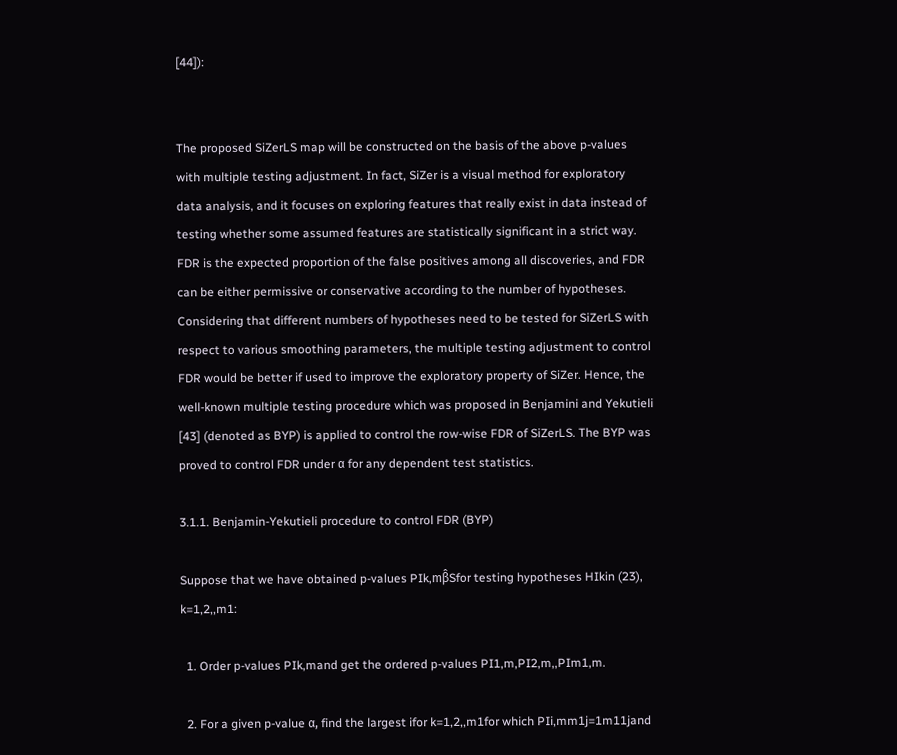[44]):


The proposed SiZerLS map will be constructed on the basis of the above p-values with multiple testing adjustment. In fact, SiZer is a visual method for exploratory data analysis, and it focuses on exploring features that really exist in data instead of testing whether some assumed features are statistically significant in a strict way. FDR is the expected proportion of the false positives among all discoveries, and FDR can be either permissive or conservative according to the number of hypotheses. Considering that different numbers of hypotheses need to be tested for SiZerLS with respect to various smoothing parameters, the multiple testing adjustment to control FDR would be better if used to improve the exploratory property of SiZer. Hence, the well-known multiple testing procedure which was proposed in Benjamini and Yekutieli [43] (denoted as BYP) is applied to control the row-wise FDR of SiZerLS. The BYP was proved to control FDR under α for any dependent test statistics.

3.1.1. Benjamin-Yekutieli procedure to control FDR (BYP)

Suppose that we have obtained p-values PIk,mβ̂Sfor testing hypotheses HIkin (23), k=1,2,,m1:

  1. Order p-values PIk,mand get the ordered p-values PI1,m,PI2,m,,PIm1,m.

  2. For a given p-value α, find the largest ifor k=1,2,,m1for which PIi,mm1j=1m11jand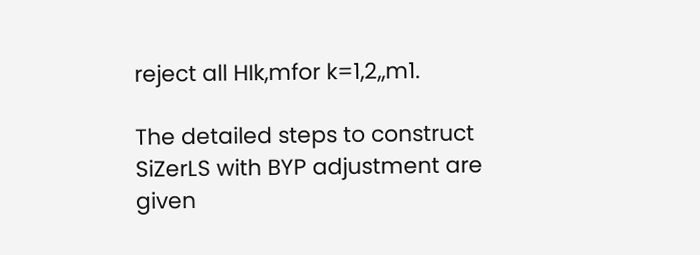reject all HIk,mfor k=1,2,,m1.

The detailed steps to construct SiZerLS with BYP adjustment are given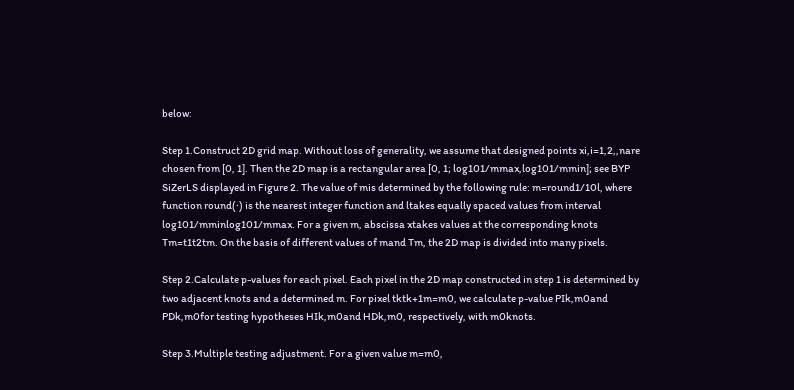below:

Step 1.Construct 2D grid map. Without loss of generality, we assume that designed points xi,i=1,2,,nare chosen from [0, 1]. Then the 2D map is a rectangular area [0, 1; log101/mmax,log101/mmin]; see BYP SiZerLS displayed in Figure 2. The value of mis determined by the following rule: m=round1/10l, where function round(∙) is the nearest integer function and ltakes equally spaced values from interval log101/mminlog101/mmax. For a given m, abscissa xtakes values at the corresponding knots Tm=t1t2tm. On the basis of different values of mand Tm, the 2D map is divided into many pixels.

Step 2.Calculate p-values for each pixel. Each pixel in the 2D map constructed in step 1 is determined by two adjacent knots and a determined m. For pixel tktk+1m=m0, we calculate p-value PIk,m0and PDk,m0for testing hypotheses HIk,m0and HDk,m0, respectively, with m0knots.

Step 3.Multiple testing adjustment. For a given value m=m0,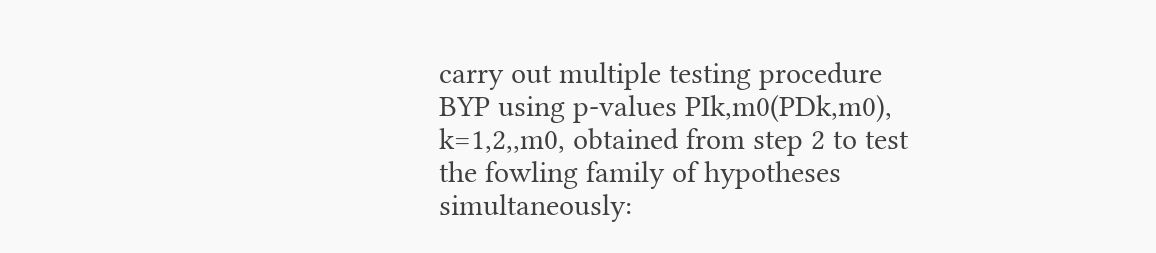carry out multiple testing procedure BYP using p-values PIk,m0(PDk,m0), k=1,2,,m0, obtained from step 2 to test the fowling family of hypotheses simultaneously: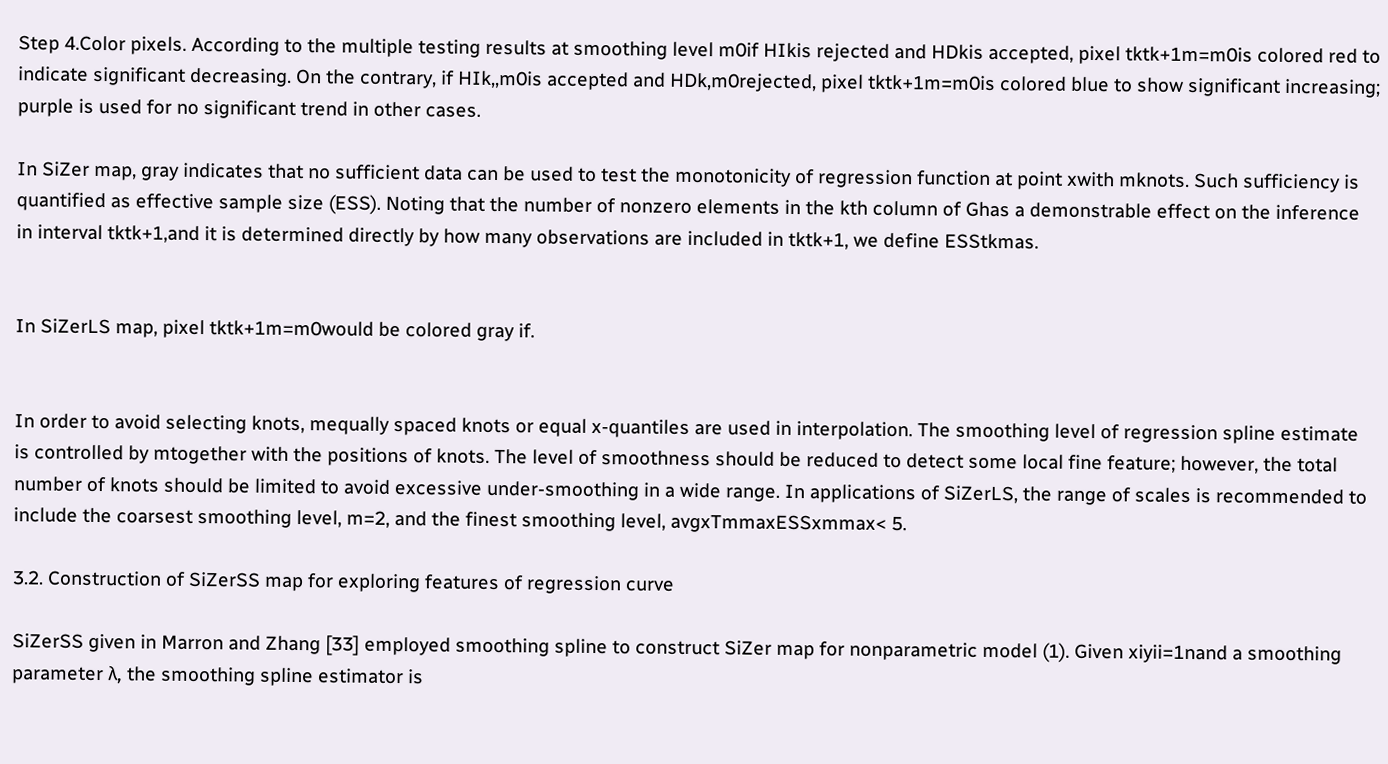Step 4.Color pixels. According to the multiple testing results at smoothing level m0if HIkis rejected and HDkis accepted, pixel tktk+1m=m0is colored red to indicate significant decreasing. On the contrary, if HIk,,m0is accepted and HDk,m0rejected, pixel tktk+1m=m0is colored blue to show significant increasing; purple is used for no significant trend in other cases.

In SiZer map, gray indicates that no sufficient data can be used to test the monotonicity of regression function at point xwith mknots. Such sufficiency is quantified as effective sample size (ESS). Noting that the number of nonzero elements in the kth column of Ghas a demonstrable effect on the inference in interval tktk+1,and it is determined directly by how many observations are included in tktk+1, we define ESStkmas.


In SiZerLS map, pixel tktk+1m=m0would be colored gray if.


In order to avoid selecting knots, mequally spaced knots or equal x-quantiles are used in interpolation. The smoothing level of regression spline estimate is controlled by mtogether with the positions of knots. The level of smoothness should be reduced to detect some local fine feature; however, the total number of knots should be limited to avoid excessive under-smoothing in a wide range. In applications of SiZerLS, the range of scales is recommended to include the coarsest smoothing level, m=2, and the finest smoothing level, avgxTmmaxESSxmmax< 5.

3.2. Construction of SiZerSS map for exploring features of regression curve

SiZerSS given in Marron and Zhang [33] employed smoothing spline to construct SiZer map for nonparametric model (1). Given xiyii=1nand a smoothing parameter λ, the smoothing spline estimator is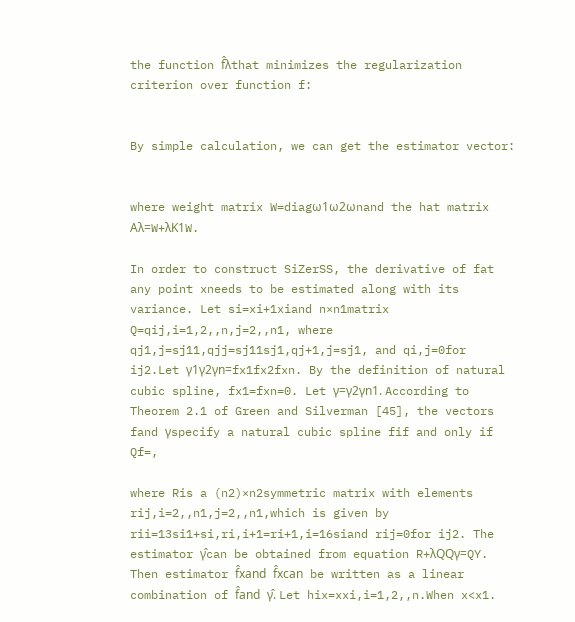the function f̂λthat minimizes the regularization criterion over function f:


By simple calculation, we can get the estimator vector:


where weight matrix W=diagω1ω2ωnand the hat matrix Aλ=W+λK1W.

In order to construct SiZerSS, the derivative of fat any point xneeds to be estimated along with its variance. Let si=xi+1xiand n×n1matrix Q=qij,i=1,2,,n,j=2,,n1, where qj1,j=sj11,qjj=sj11sj1,qj+1,j=sj1, and qi,j=0for ij2.Let γ1γ2γn=fx1fx2fxn. By the definition of natural cubic spline, fx1=fxn=0. Let γ=γ2γn1. According to Theorem 2.1 of Green and Silverman [45], the vectors fand γspecify a natural cubic spline fif and only if Qf=,

where Ris a (n2)×n2symmetric matrix with elements rij,i=2,,n1,j=2,,n1,which is given by rii=13si1+si,ri,i+1=ri+1,i=16siand rij=0for ij2. The estimator γ̂can be obtained from equation R+λQQγ=QY. Then estimator f̂xand f̂xcan be written as a linear combination of f̂and γ̂. Let hix=xxi,i=1,2,,n.When x<x1.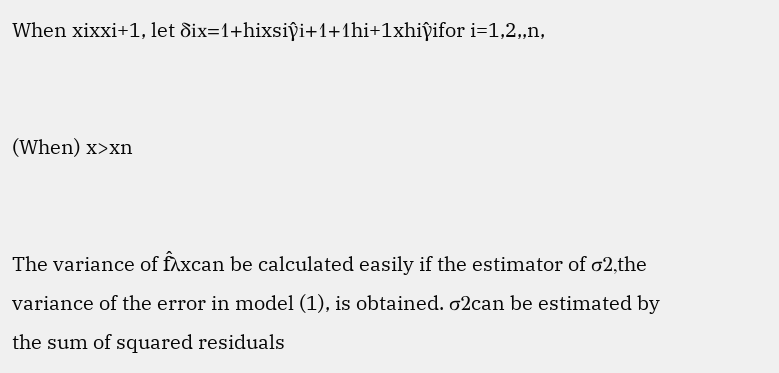When xixxi+1, let δix=1+hixsiγ̂i+1+1hi+1xhiγ̂ifor i=1,2,,n,


(When) x>xn


The variance of f̂λxcan be calculated easily if the estimator of σ2,the variance of the error in model (1), is obtained. σ2can be estimated by the sum of squared residuals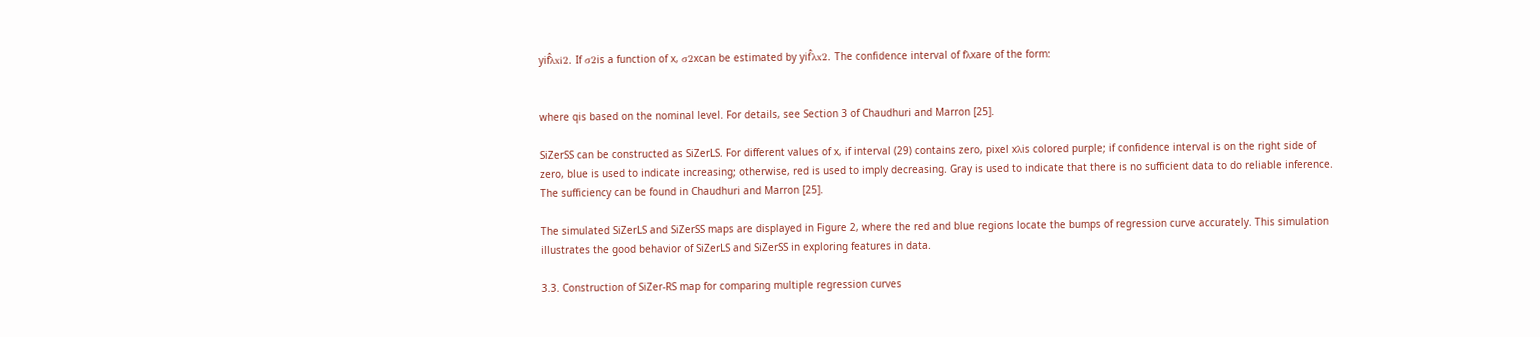yif̂λxi2. If σ2is a function of x, σ2xcan be estimated by yif̂λx2. The confidence interval of fλxare of the form:


where qis based on the nominal level. For details, see Section 3 of Chaudhuri and Marron [25].

SiZerSS can be constructed as SiZerLS. For different values of x, if interval (29) contains zero, pixel xλis colored purple; if confidence interval is on the right side of zero, blue is used to indicate increasing; otherwise, red is used to imply decreasing. Gray is used to indicate that there is no sufficient data to do reliable inference. The sufficiency can be found in Chaudhuri and Marron [25].

The simulated SiZerLS and SiZerSS maps are displayed in Figure 2, where the red and blue regions locate the bumps of regression curve accurately. This simulation illustrates the good behavior of SiZerLS and SiZerSS in exploring features in data.

3.3. Construction of SiZer-RS map for comparing multiple regression curves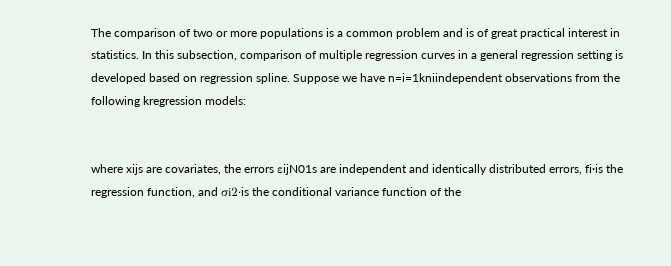The comparison of two or more populations is a common problem and is of great practical interest in statistics. In this subsection, comparison of multiple regression curves in a general regression setting is developed based on regression spline. Suppose we have n=i=1kniindependent observations from the following kregression models:


where xijs are covariates, the errors εijN01s are independent and identically distributed errors, fi·is the regression function, and σi2·is the conditional variance function of the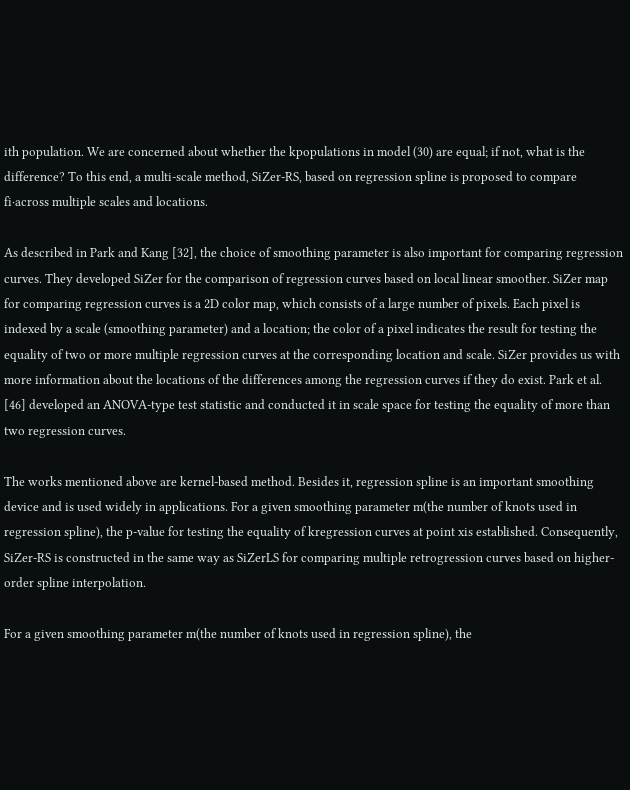ith population. We are concerned about whether the kpopulations in model (30) are equal; if not, what is the difference? To this end, a multi-scale method, SiZer-RS, based on regression spline is proposed to compare fi·across multiple scales and locations.

As described in Park and Kang [32], the choice of smoothing parameter is also important for comparing regression curves. They developed SiZer for the comparison of regression curves based on local linear smoother. SiZer map for comparing regression curves is a 2D color map, which consists of a large number of pixels. Each pixel is indexed by a scale (smoothing parameter) and a location; the color of a pixel indicates the result for testing the equality of two or more multiple regression curves at the corresponding location and scale. SiZer provides us with more information about the locations of the differences among the regression curves if they do exist. Park et al. [46] developed an ANOVA-type test statistic and conducted it in scale space for testing the equality of more than two regression curves.

The works mentioned above are kernel-based method. Besides it, regression spline is an important smoothing device and is used widely in applications. For a given smoothing parameter m(the number of knots used in regression spline), the p-value for testing the equality of kregression curves at point xis established. Consequently, SiZer-RS is constructed in the same way as SiZerLS for comparing multiple retrogression curves based on higher-order spline interpolation.

For a given smoothing parameter m(the number of knots used in regression spline), the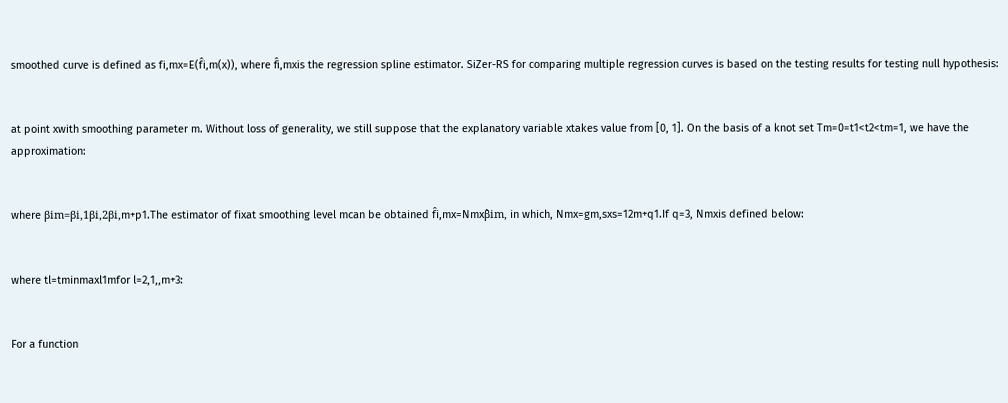smoothed curve is defined as fi,mx=E(f̂i,m(x)), where f̂i,mxis the regression spline estimator. SiZer-RS for comparing multiple regression curves is based on the testing results for testing null hypothesis:


at point xwith smoothing parameter m. Without loss of generality, we still suppose that the explanatory variable xtakes value from [0, 1]. On the basis of a knot set Tm=0=t1<t2<tm=1, we have the approximation:


where βim=βi,1βi,2βi,m+p1.The estimator of fixat smoothing level mcan be obtained f̂i,mx=Nmxβ̂im, in which, Nmx=gm,sxs=12m+q1.If q=3, Nmxis defined below:


where tl=tminmaxl1mfor l=2,1,,m+3:


For a function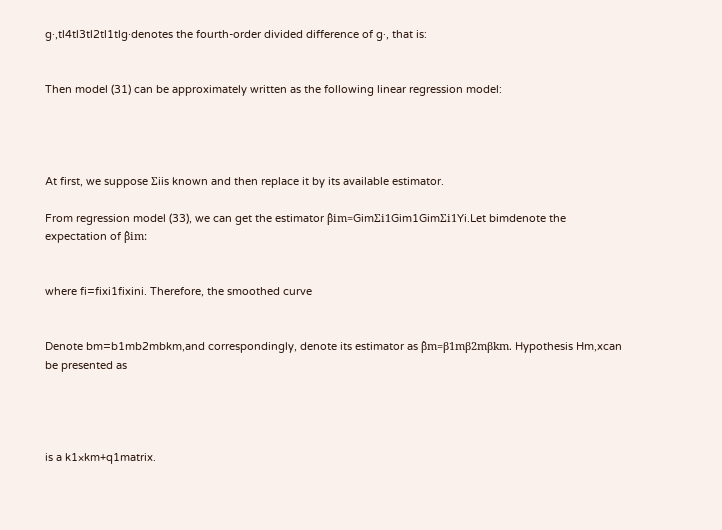g·,tl4tl3tl2tl1tlg·denotes the fourth-order divided difference of g·, that is:


Then model (31) can be approximately written as the following linear regression model:




At first, we suppose Σiis known and then replace it by its available estimator.

From regression model (33), we can get the estimator β̂im=GimΣi1Gim1GimΣi1Yi.Let bimdenote the expectation of β̂im:


where fi=fixi1fixini. Therefore, the smoothed curve


Denote bm=b1mb2mbkm,and correspondingly, denote its estimator as β̂m=β1mβ2mβkm. Hypothesis Hm,xcan be presented as




is a k1×km+q1matrix.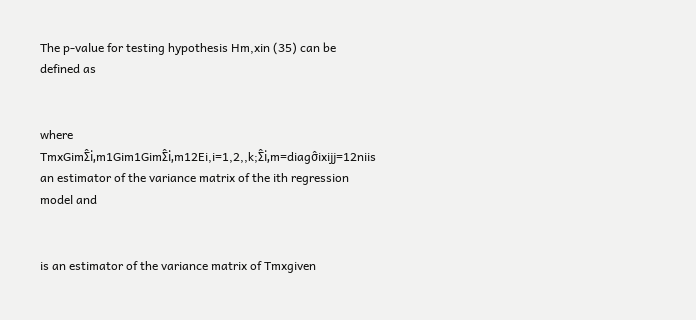The p-value for testing hypothesis Hm,xin (35) can be defined as


where TmxGimΣ̂i,m1Gim1GimΣ̂i,m12Ei,i=1,2,,k;Σ̂i,m=diagσ̂ixijj=12niis an estimator of the variance matrix of the ith regression model and


is an estimator of the variance matrix of Tmxgiven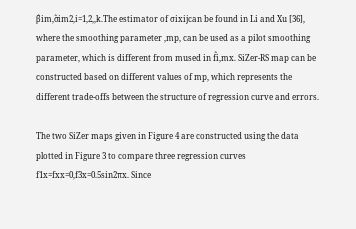β̂im,σ̂im2,i=1,2,,k.The estimator of σixijcan be found in Li and Xu [36], where the smoothing parameter ,mp, can be used as a pilot smoothing parameter, which is different from mused in f̂i,mx. SiZer-RS map can be constructed based on different values of mp, which represents the different trade-offs between the structure of regression curve and errors.

The two SiZer maps given in Figure 4 are constructed using the data plotted in Figure 3 to compare three regression curves f1x=fxx=0,f3x=0.5sin2πx. Since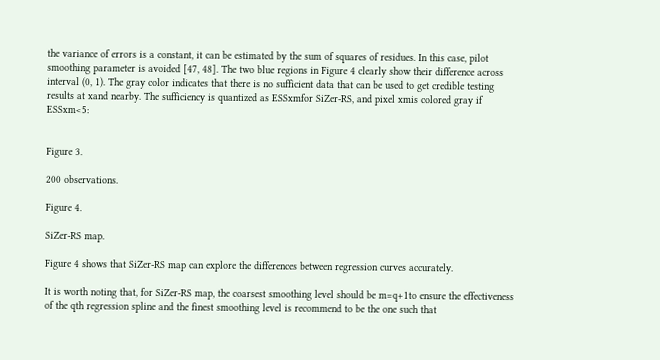the variance of errors is a constant, it can be estimated by the sum of squares of residues. In this case, pilot smoothing parameter is avoided [47, 48]. The two blue regions in Figure 4 clearly show their difference across interval (0, 1). The gray color indicates that there is no sufficient data that can be used to get credible testing results at xand nearby. The sufficiency is quantized as ESSxmfor SiZer-RS, and pixel xmis colored gray if ESSxm<5:


Figure 3.

200 observations.

Figure 4.

SiZer-RS map.

Figure 4 shows that SiZer-RS map can explore the differences between regression curves accurately.

It is worth noting that, for SiZer-RS map, the coarsest smoothing level should be m=q+1to ensure the effectiveness of the qth regression spline and the finest smoothing level is recommend to be the one such that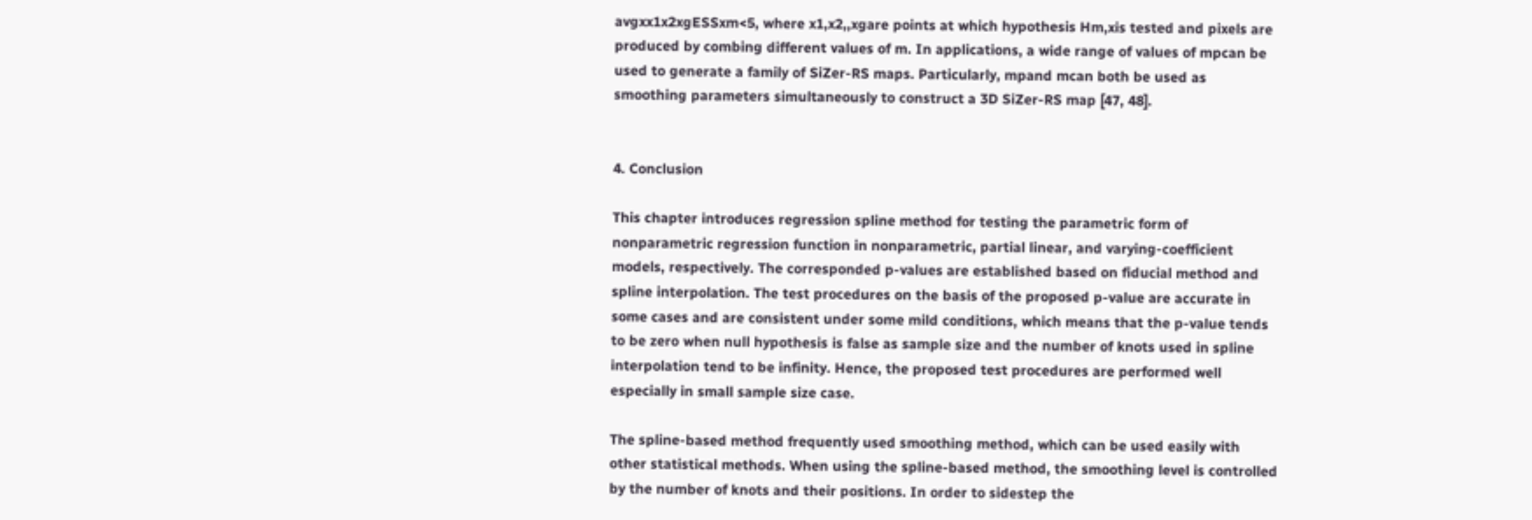avgxx1x2xgESSxm<5, where x1,x2,,xgare points at which hypothesis Hm,xis tested and pixels are produced by combing different values of m. In applications, a wide range of values of mpcan be used to generate a family of SiZer-RS maps. Particularly, mpand mcan both be used as smoothing parameters simultaneously to construct a 3D SiZer-RS map [47, 48].


4. Conclusion

This chapter introduces regression spline method for testing the parametric form of nonparametric regression function in nonparametric, partial linear, and varying-coefficient models, respectively. The corresponded p-values are established based on fiducial method and spline interpolation. The test procedures on the basis of the proposed p-value are accurate in some cases and are consistent under some mild conditions, which means that the p-value tends to be zero when null hypothesis is false as sample size and the number of knots used in spline interpolation tend to be infinity. Hence, the proposed test procedures are performed well especially in small sample size case.

The spline-based method frequently used smoothing method, which can be used easily with other statistical methods. When using the spline-based method, the smoothing level is controlled by the number of knots and their positions. In order to sidestep the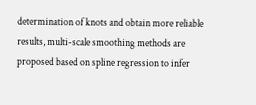determination of knots and obtain more reliable results, multi-scale smoothing methods are proposed based on spline regression to infer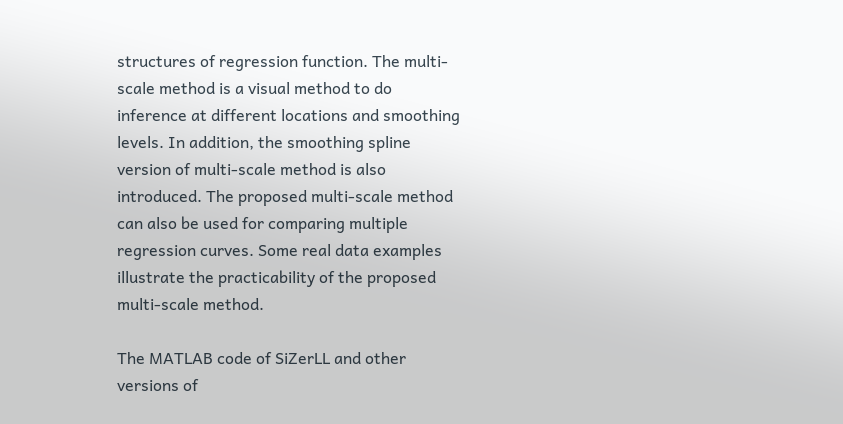structures of regression function. The multi-scale method is a visual method to do inference at different locations and smoothing levels. In addition, the smoothing spline version of multi-scale method is also introduced. The proposed multi-scale method can also be used for comparing multiple regression curves. Some real data examples illustrate the practicability of the proposed multi-scale method.

The MATLAB code of SiZerLL and other versions of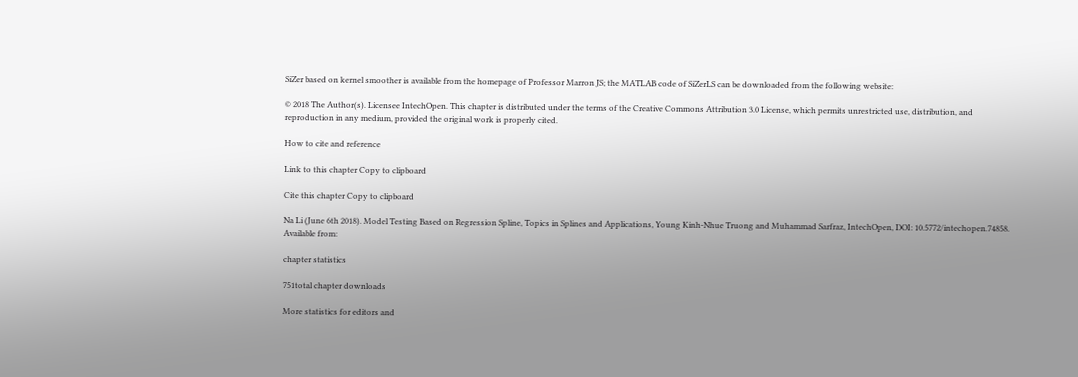SiZer based on kernel smoother is available from the homepage of Professor Marron JS; the MATLAB code of SiZerLS can be downloaded from the following website:

© 2018 The Author(s). Licensee IntechOpen. This chapter is distributed under the terms of the Creative Commons Attribution 3.0 License, which permits unrestricted use, distribution, and reproduction in any medium, provided the original work is properly cited.

How to cite and reference

Link to this chapter Copy to clipboard

Cite this chapter Copy to clipboard

Na Li (June 6th 2018). Model Testing Based on Regression Spline, Topics in Splines and Applications, Young Kinh-Nhue Truong and Muhammad Sarfraz, IntechOpen, DOI: 10.5772/intechopen.74858. Available from:

chapter statistics

751total chapter downloads

More statistics for editors and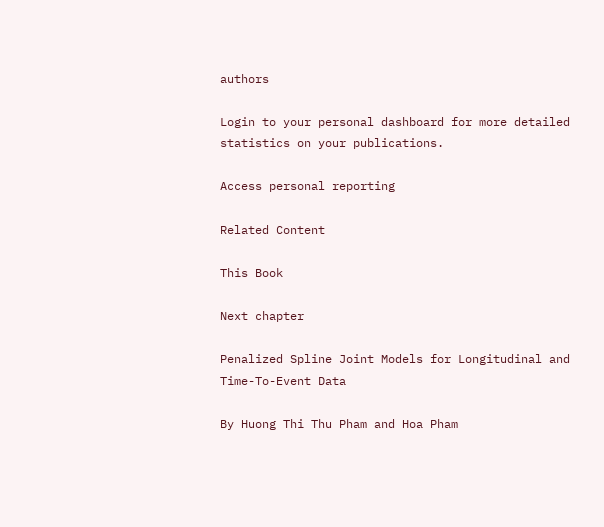authors

Login to your personal dashboard for more detailed statistics on your publications.

Access personal reporting

Related Content

This Book

Next chapter

Penalized Spline Joint Models for Longitudinal and Time-To-Event Data

By Huong Thi Thu Pham and Hoa Pham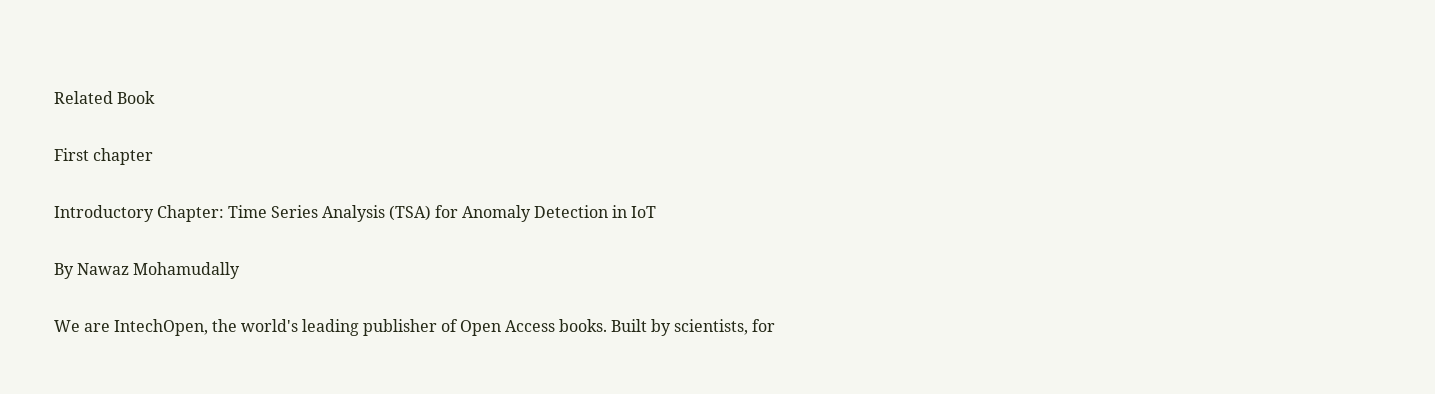Related Book

First chapter

Introductory Chapter: Time Series Analysis (TSA) for Anomaly Detection in IoT

By Nawaz Mohamudally

We are IntechOpen, the world's leading publisher of Open Access books. Built by scientists, for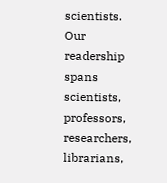scientists. Our readership spans scientists, professors, researchers, librarians,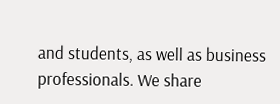and students, as well as business professionals. We share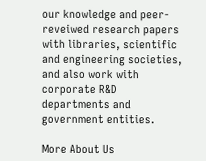our knowledge and peer-reveiwed research papers with libraries, scientific and engineering societies, and also work with corporate R&D departments and government entities.

More About Us